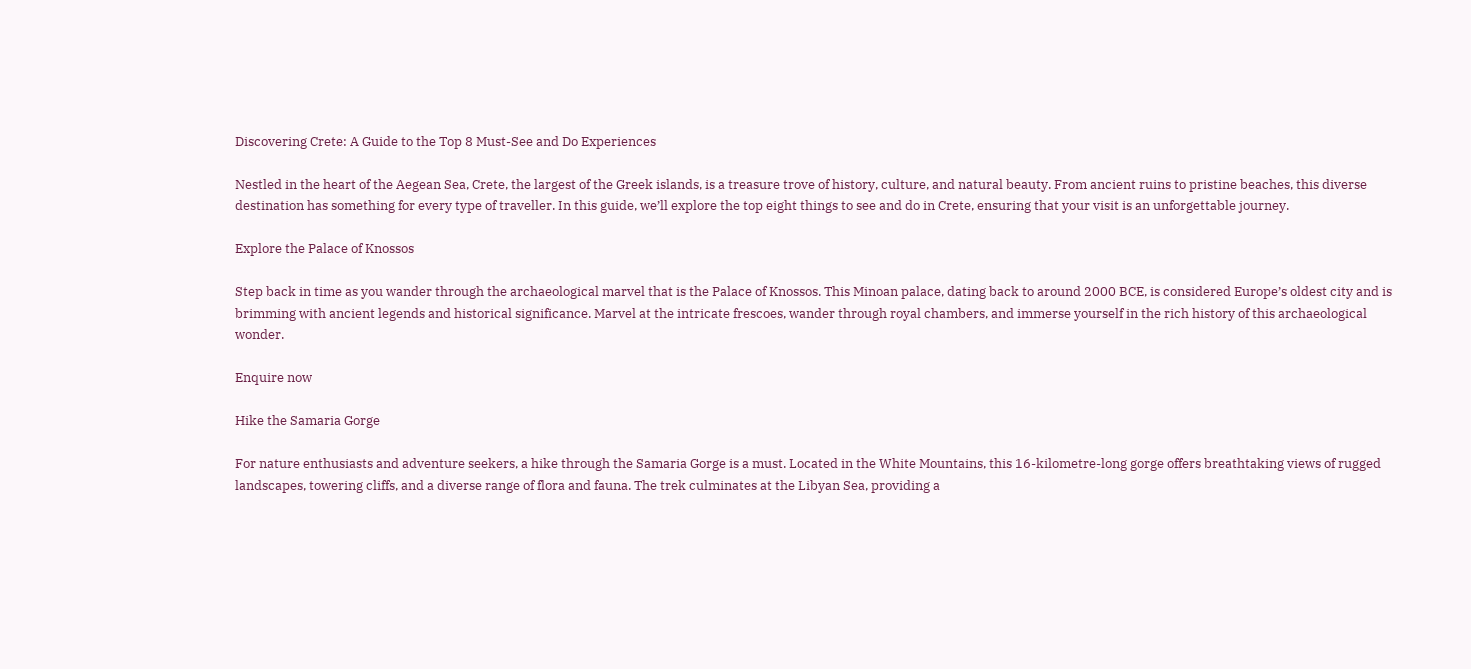Discovering Crete: A Guide to the Top 8 Must-See and Do Experiences

Nestled in the heart of the Aegean Sea, Crete, the largest of the Greek islands, is a treasure trove of history, culture, and natural beauty. From ancient ruins to pristine beaches, this diverse destination has something for every type of traveller. In this guide, we’ll explore the top eight things to see and do in Crete, ensuring that your visit is an unforgettable journey.

Explore the Palace of Knossos

Step back in time as you wander through the archaeological marvel that is the Palace of Knossos. This Minoan palace, dating back to around 2000 BCE, is considered Europe’s oldest city and is brimming with ancient legends and historical significance. Marvel at the intricate frescoes, wander through royal chambers, and immerse yourself in the rich history of this archaeological wonder.

Enquire now

Hike the Samaria Gorge

For nature enthusiasts and adventure seekers, a hike through the Samaria Gorge is a must. Located in the White Mountains, this 16-kilometre-long gorge offers breathtaking views of rugged landscapes, towering cliffs, and a diverse range of flora and fauna. The trek culminates at the Libyan Sea, providing a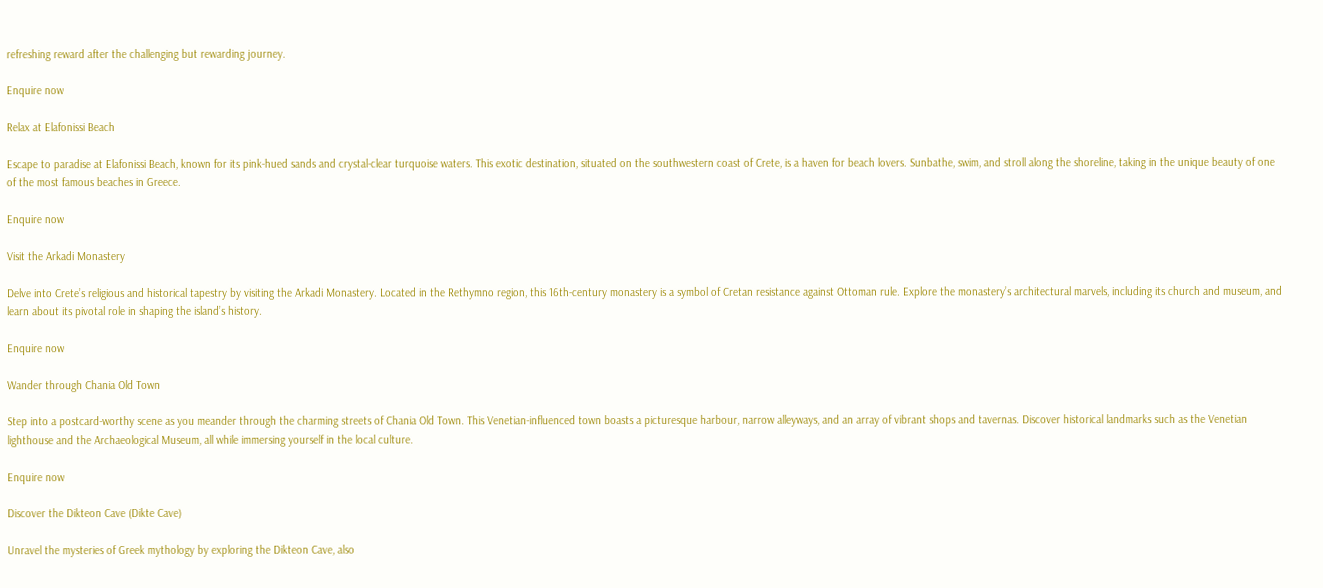refreshing reward after the challenging but rewarding journey.

Enquire now

Relax at Elafonissi Beach

Escape to paradise at Elafonissi Beach, known for its pink-hued sands and crystal-clear turquoise waters. This exotic destination, situated on the southwestern coast of Crete, is a haven for beach lovers. Sunbathe, swim, and stroll along the shoreline, taking in the unique beauty of one of the most famous beaches in Greece.

Enquire now

Visit the Arkadi Monastery

Delve into Crete’s religious and historical tapestry by visiting the Arkadi Monastery. Located in the Rethymno region, this 16th-century monastery is a symbol of Cretan resistance against Ottoman rule. Explore the monastery’s architectural marvels, including its church and museum, and learn about its pivotal role in shaping the island’s history.

Enquire now

Wander through Chania Old Town

Step into a postcard-worthy scene as you meander through the charming streets of Chania Old Town. This Venetian-influenced town boasts a picturesque harbour, narrow alleyways, and an array of vibrant shops and tavernas. Discover historical landmarks such as the Venetian lighthouse and the Archaeological Museum, all while immersing yourself in the local culture.

Enquire now

Discover the Dikteon Cave (Dikte Cave)

Unravel the mysteries of Greek mythology by exploring the Dikteon Cave, also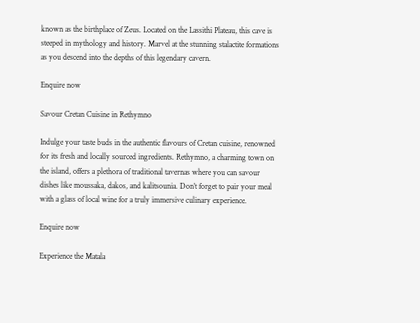known as the birthplace of Zeus. Located on the Lassithi Plateau, this cave is steeped in mythology and history. Marvel at the stunning stalactite formations as you descend into the depths of this legendary cavern.

Enquire now

Savour Cretan Cuisine in Rethymno

Indulge your taste buds in the authentic flavours of Cretan cuisine, renowned for its fresh and locally sourced ingredients. Rethymno, a charming town on the island, offers a plethora of traditional tavernas where you can savour dishes like moussaka, dakos, and kalitsounia. Don’t forget to pair your meal with a glass of local wine for a truly immersive culinary experience.

Enquire now

Experience the Matala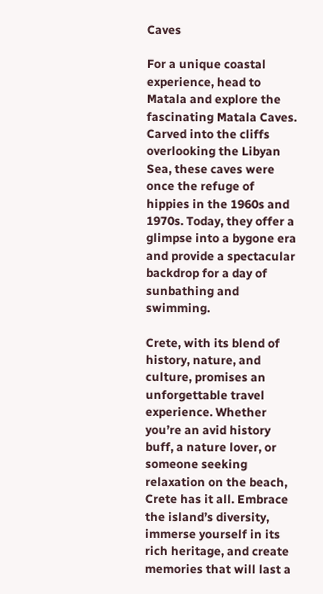Caves

For a unique coastal experience, head to Matala and explore the fascinating Matala Caves. Carved into the cliffs overlooking the Libyan Sea, these caves were once the refuge of hippies in the 1960s and 1970s. Today, they offer a glimpse into a bygone era and provide a spectacular backdrop for a day of sunbathing and swimming.

Crete, with its blend of history, nature, and culture, promises an unforgettable travel experience. Whether you’re an avid history buff, a nature lover, or someone seeking relaxation on the beach, Crete has it all. Embrace the island’s diversity, immerse yourself in its rich heritage, and create memories that will last a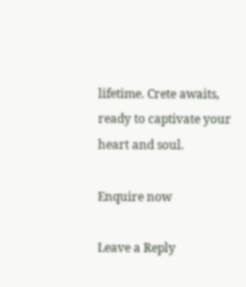lifetime. Crete awaits, ready to captivate your heart and soul.

Enquire now

Leave a Reply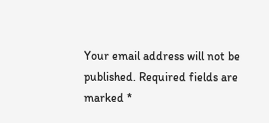Your email address will not be published. Required fields are marked *